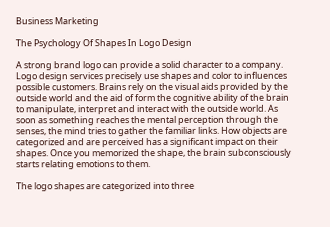Business Marketing

The Psychology Of Shapes In Logo Design

A strong brand logo can provide a solid character to a company. Logo design services precisely use shapes and color to influences possible customers. Brains rely on the visual aids provided by the outside world and the aid of form the cognitive ability of the brain to manipulate, interpret and interact with the outside world. As soon as something reaches the mental perception through the senses, the mind tries to gather the familiar links. How objects are categorized and are perceived has a significant impact on their shapes. Once you memorized the shape, the brain subconsciously starts relating emotions to them.

The logo shapes are categorized into three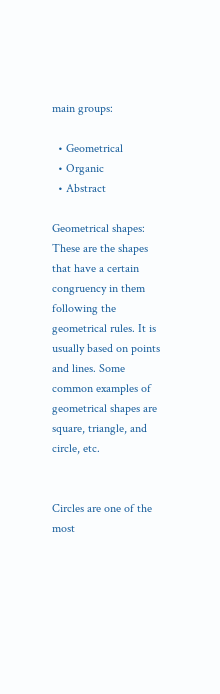main groups:

  • Geometrical
  • Organic
  • Abstract

Geometrical shapes: These are the shapes that have a certain congruency in them following the geometrical rules. It is usually based on points and lines. Some common examples of geometrical shapes are square, triangle, and circle, etc.


Circles are one of the most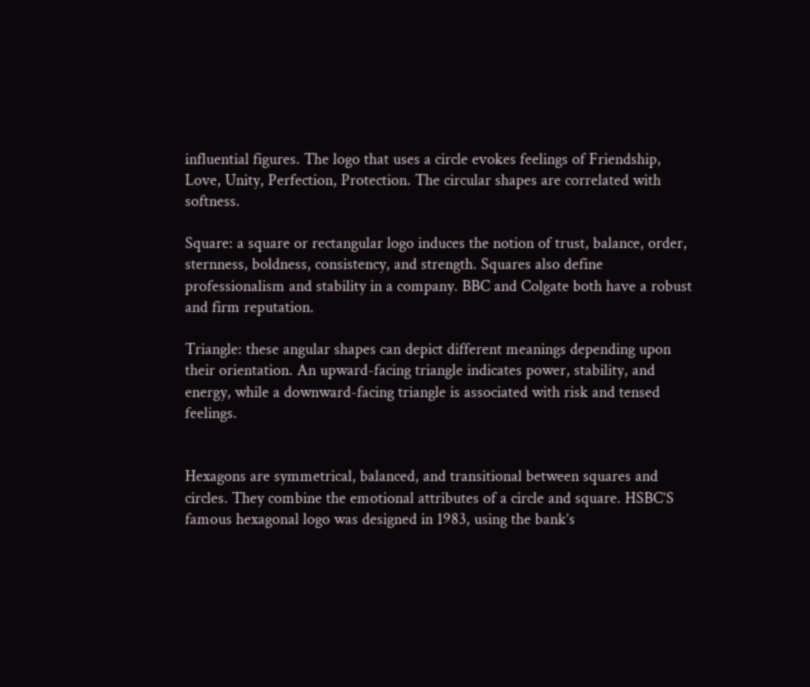influential figures. The logo that uses a circle evokes feelings of Friendship, Love, Unity, Perfection, Protection. The circular shapes are correlated with softness.

Square: a square or rectangular logo induces the notion of trust, balance, order, sternness, boldness, consistency, and strength. Squares also define professionalism and stability in a company. BBC and Colgate both have a robust and firm reputation.

Triangle: these angular shapes can depict different meanings depending upon their orientation. An upward-facing triangle indicates power, stability, and energy, while a downward-facing triangle is associated with risk and tensed feelings.


Hexagons are symmetrical, balanced, and transitional between squares and circles. They combine the emotional attributes of a circle and square. HSBC’S famous hexagonal logo was designed in 1983, using the bank’s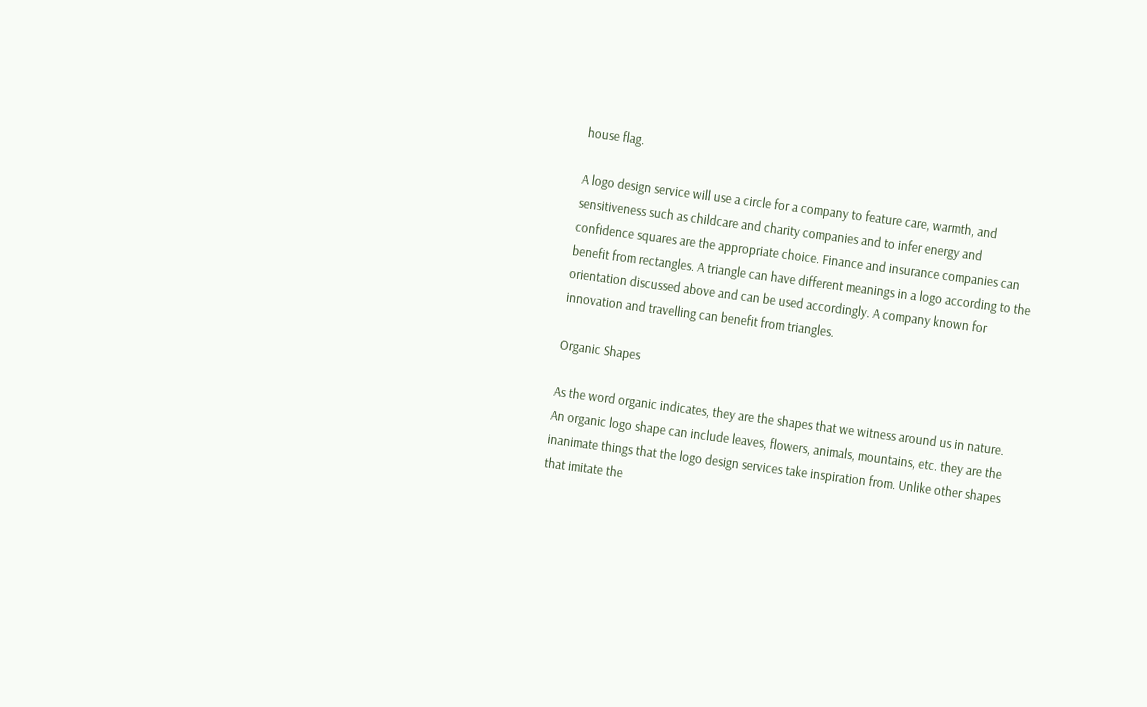house flag.

A logo design service will use a circle for a company to feature care, warmth, and sensitiveness such as childcare and charity companies and to infer energy and confidence squares are the appropriate choice. Finance and insurance companies can benefit from rectangles. A triangle can have different meanings in a logo according to the orientation discussed above and can be used accordingly. A company known for innovation and travelling can benefit from triangles.

Organic Shapes

As the word organic indicates, they are the shapes that we witness around us in nature. An organic logo shape can include leaves, flowers, animals, mountains, etc. they are the inanimate things that the logo design services take inspiration from. Unlike other shapes that imitate the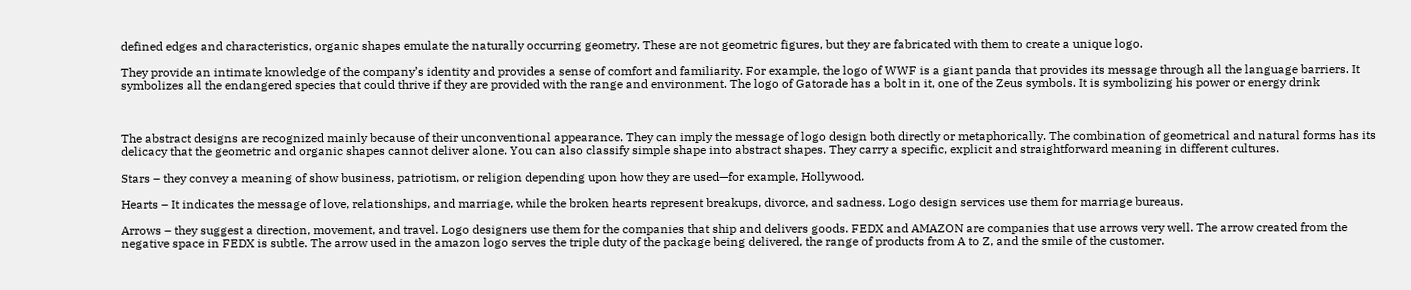defined edges and characteristics, organic shapes emulate the naturally occurring geometry. These are not geometric figures, but they are fabricated with them to create a unique logo.

They provide an intimate knowledge of the company’s identity and provides a sense of comfort and familiarity. For example, the logo of WWF is a giant panda that provides its message through all the language barriers. It symbolizes all the endangered species that could thrive if they are provided with the range and environment. The logo of Gatorade has a bolt in it, one of the Zeus symbols. It is symbolizing his power or energy drink



The abstract designs are recognized mainly because of their unconventional appearance. They can imply the message of logo design both directly or metaphorically. The combination of geometrical and natural forms has its delicacy that the geometric and organic shapes cannot deliver alone. You can also classify simple shape into abstract shapes. They carry a specific, explicit and straightforward meaning in different cultures.

Stars – they convey a meaning of show business, patriotism, or religion depending upon how they are used—for example, Hollywood.

Hearts – It indicates the message of love, relationships, and marriage, while the broken hearts represent breakups, divorce, and sadness. Logo design services use them for marriage bureaus.

Arrows – they suggest a direction, movement, and travel. Logo designers use them for the companies that ship and delivers goods. FEDX and AMAZON are companies that use arrows very well. The arrow created from the negative space in FEDX is subtle. The arrow used in the amazon logo serves the triple duty of the package being delivered, the range of products from A to Z, and the smile of the customer.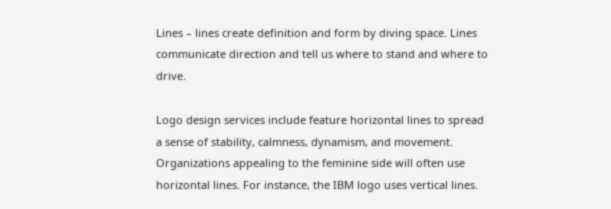Lines – lines create definition and form by diving space. Lines communicate direction and tell us where to stand and where to drive.

Logo design services include feature horizontal lines to spread a sense of stability, calmness, dynamism, and movement. Organizations appealing to the feminine side will often use horizontal lines. For instance, the IBM logo uses vertical lines.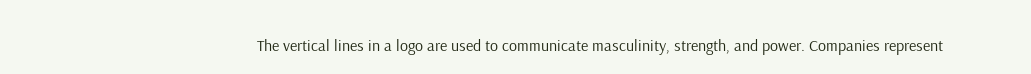The vertical lines in a logo are used to communicate masculinity, strength, and power. Companies represent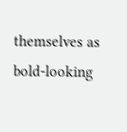themselves as bold-looking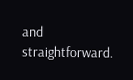and straightforward.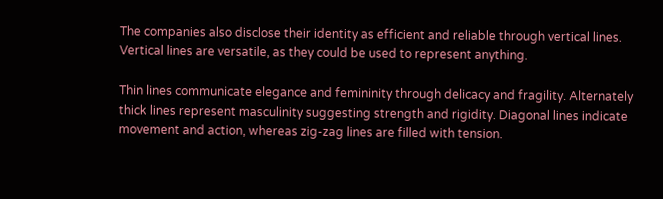The companies also disclose their identity as efficient and reliable through vertical lines. Vertical lines are versatile, as they could be used to represent anything.

Thin lines communicate elegance and femininity through delicacy and fragility. Alternately thick lines represent masculinity suggesting strength and rigidity. Diagonal lines indicate movement and action, whereas zig-zag lines are filled with tension.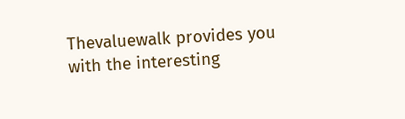Thevaluewalk provides you with the interesting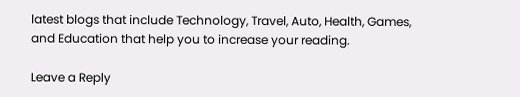latest blogs that include Technology, Travel, Auto, Health, Games, and Education that help you to increase your reading.

Leave a Reply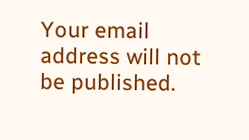Your email address will not be published.